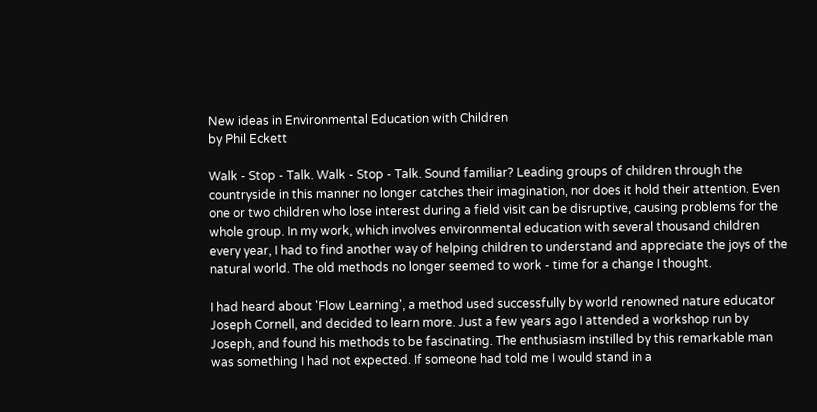New ideas in Environmental Education with Children
by Phil Eckett

Walk - Stop - Talk. Walk - Stop - Talk. Sound familiar? Leading groups of children through the countryside in this manner no longer catches their imagination, nor does it hold their attention. Even one or two children who lose interest during a field visit can be disruptive, causing problems for the whole group. In my work, which involves environmental education with several thousand children every year, I had to find another way of helping children to understand and appreciate the joys of the natural world. The old methods no longer seemed to work - time for a change I thought.

I had heard about 'Flow Learning', a method used successfully by world renowned nature educator Joseph Cornell, and decided to learn more. Just a few years ago I attended a workshop run by Joseph, and found his methods to be fascinating. The enthusiasm instilled by this remarkable man was something I had not expected. If someone had told me I would stand in a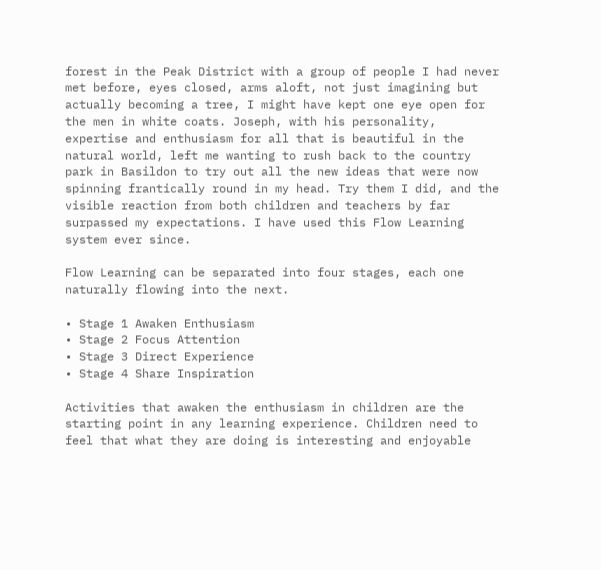forest in the Peak District with a group of people I had never met before, eyes closed, arms aloft, not just imagining but actually becoming a tree, I might have kept one eye open for the men in white coats. Joseph, with his personality, expertise and enthusiasm for all that is beautiful in the natural world, left me wanting to rush back to the country park in Basildon to try out all the new ideas that were now spinning frantically round in my head. Try them I did, and the visible reaction from both children and teachers by far surpassed my expectations. I have used this Flow Learning system ever since.

Flow Learning can be separated into four stages, each one naturally flowing into the next.

• Stage 1 Awaken Enthusiasm
• Stage 2 Focus Attention
• Stage 3 Direct Experience
• Stage 4 Share Inspiration

Activities that awaken the enthusiasm in children are the starting point in any learning experience. Children need to feel that what they are doing is interesting and enjoyable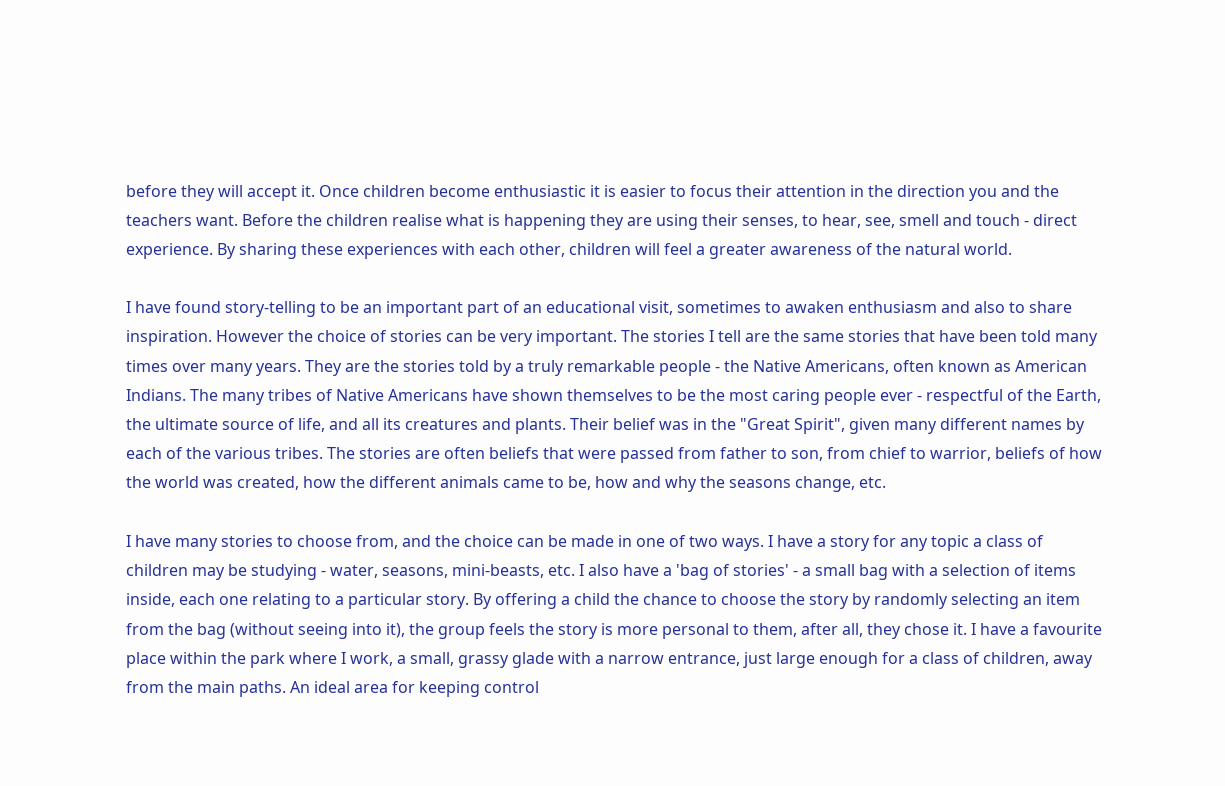before they will accept it. Once children become enthusiastic it is easier to focus their attention in the direction you and the teachers want. Before the children realise what is happening they are using their senses, to hear, see, smell and touch - direct experience. By sharing these experiences with each other, children will feel a greater awareness of the natural world.

I have found story-telling to be an important part of an educational visit, sometimes to awaken enthusiasm and also to share inspiration. However the choice of stories can be very important. The stories I tell are the same stories that have been told many times over many years. They are the stories told by a truly remarkable people - the Native Americans, often known as American Indians. The many tribes of Native Americans have shown themselves to be the most caring people ever - respectful of the Earth, the ultimate source of life, and all its creatures and plants. Their belief was in the "Great Spirit", given many different names by each of the various tribes. The stories are often beliefs that were passed from father to son, from chief to warrior, beliefs of how the world was created, how the different animals came to be, how and why the seasons change, etc.

I have many stories to choose from, and the choice can be made in one of two ways. I have a story for any topic a class of children may be studying - water, seasons, mini-beasts, etc. I also have a 'bag of stories' - a small bag with a selection of items inside, each one relating to a particular story. By offering a child the chance to choose the story by randomly selecting an item from the bag (without seeing into it), the group feels the story is more personal to them, after all, they chose it. I have a favourite place within the park where I work, a small, grassy glade with a narrow entrance, just large enough for a class of children, away from the main paths. An ideal area for keeping control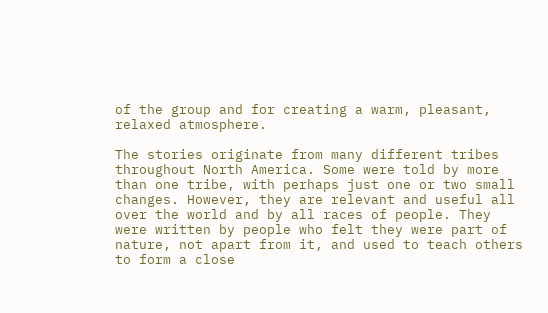of the group and for creating a warm, pleasant, relaxed atmosphere.

The stories originate from many different tribes throughout North America. Some were told by more than one tribe, with perhaps just one or two small changes. However, they are relevant and useful all over the world and by all races of people. They were written by people who felt they were part of nature, not apart from it, and used to teach others to form a close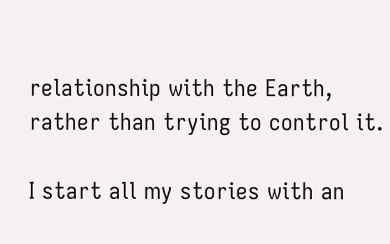relationship with the Earth, rather than trying to control it.

I start all my stories with an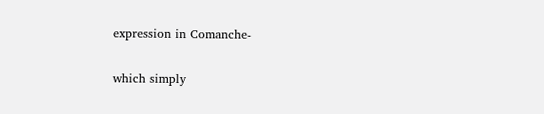expression in Comanche-


which simply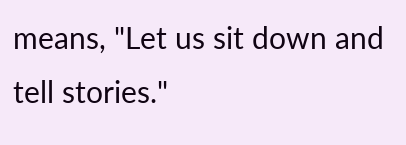means, "Let us sit down and tell stories."